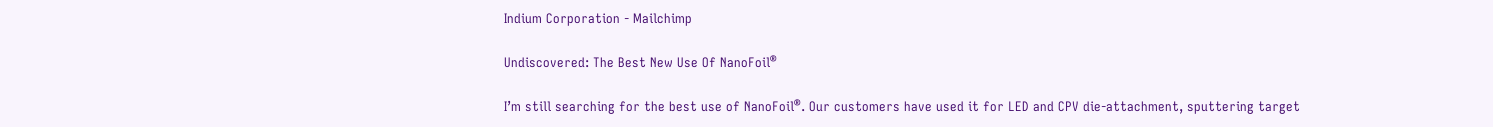Indium Corporation - Mailchimp

Undiscovered: The Best New Use Of NanoFoil®

I’m still searching for the best use of NanoFoil®. Our customers have used it for LED and CPV die-attachment, sputtering target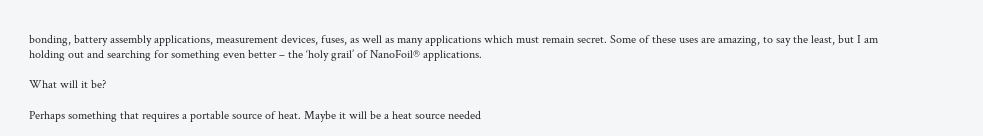bonding, battery assembly applications, measurement devices, fuses, as well as many applications which must remain secret. Some of these uses are amazing, to say the least, but I am holding out and searching for something even better – the ‘holy grail’ of NanoFoil® applications.

What will it be?

Perhaps something that requires a portable source of heat. Maybe it will be a heat source needed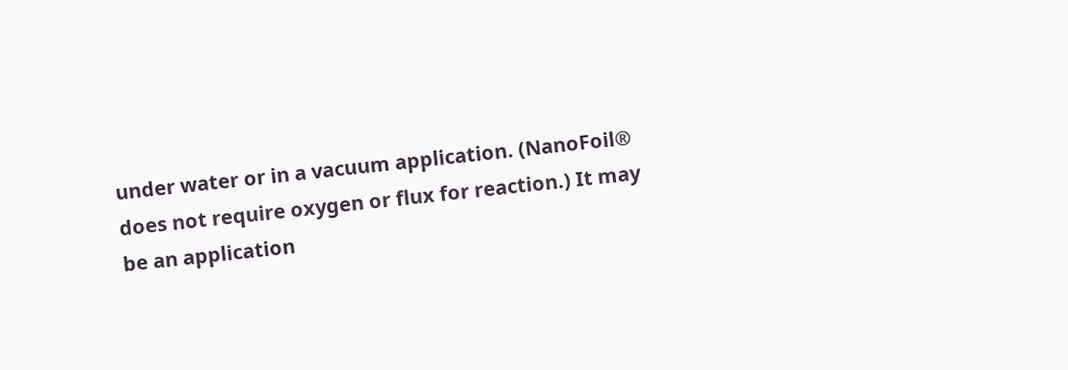under water or in a vacuum application. (NanoFoil® does not require oxygen or flux for reaction.) It may be an application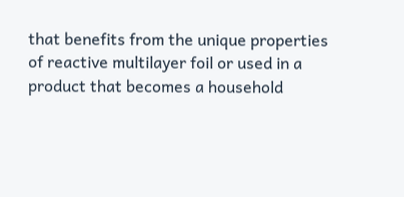that benefits from the unique properties of reactive multilayer foil or used in a product that becomes a household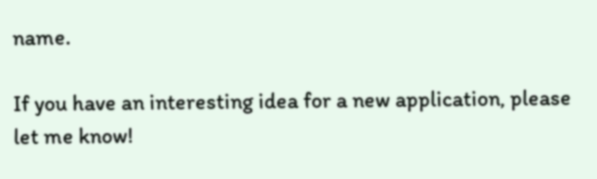name.

If you have an interesting idea for a new application, please let me know!